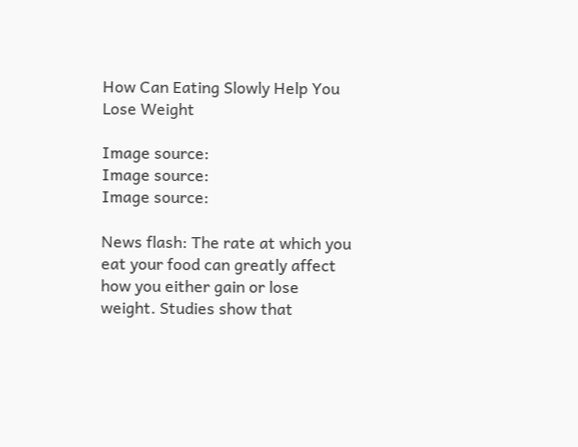How Can Eating Slowly Help You Lose Weight

Image source:
Image source:
Image source:

News flash: The rate at which you eat your food can greatly affect how you either gain or lose weight. Studies show that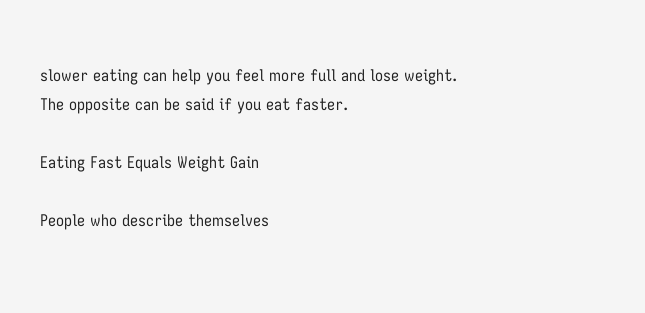slower eating can help you feel more full and lose weight. The opposite can be said if you eat faster.

Eating Fast Equals Weight Gain

People who describe themselves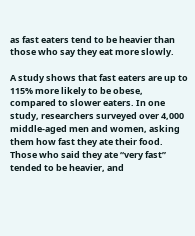as fast eaters tend to be heavier than those who say they eat more slowly.

A study shows that fast eaters are up to 115% more likely to be obese, compared to slower eaters. In one study, researchers surveyed over 4,000 middle-aged men and women, asking them how fast they ate their food. Those who said they ate “very fast” tended to be heavier, and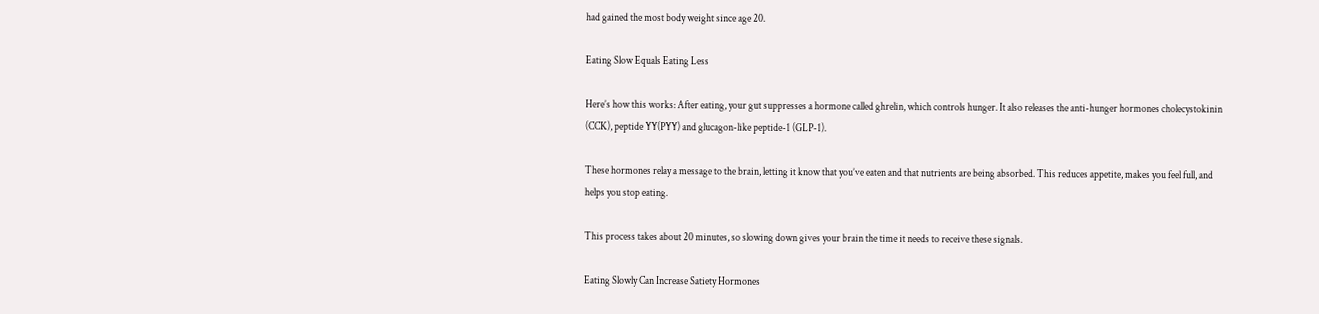had gained the most body weight since age 20.

Eating Slow Equals Eating Less

Here’s how this works: After eating, your gut suppresses a hormone called ghrelin, which controls hunger. It also releases the anti-hunger hormones cholecystokinin (CCK), peptide YY(PYY) and glucagon-like peptide-1 (GLP-1).

These hormones relay a message to the brain, letting it know that you’ve eaten and that nutrients are being absorbed. This reduces appetite, makes you feel full, and helps you stop eating.

This process takes about 20 minutes, so slowing down gives your brain the time it needs to receive these signals.

Eating Slowly Can Increase Satiety Hormones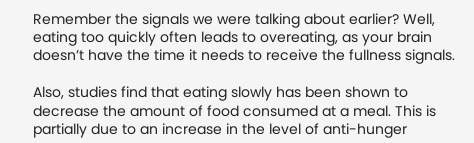Remember the signals we were talking about earlier? Well, eating too quickly often leads to overeating, as your brain doesn’t have the time it needs to receive the fullness signals.

Also, studies find that eating slowly has been shown to decrease the amount of food consumed at a meal. This is partially due to an increase in the level of anti-hunger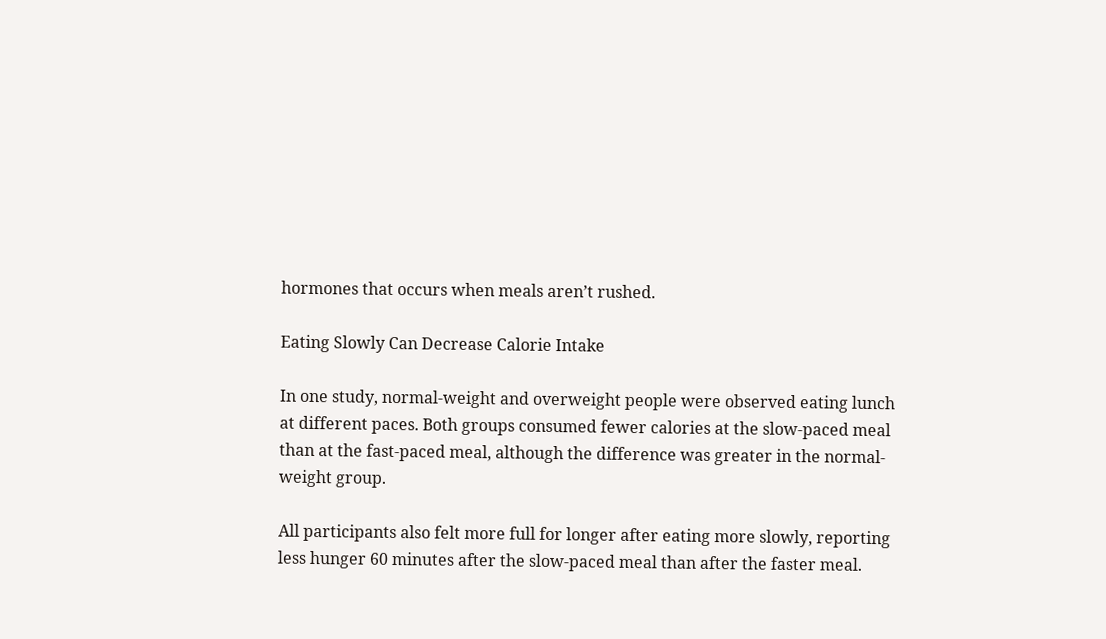hormones that occurs when meals aren’t rushed.

Eating Slowly Can Decrease Calorie Intake

In one study, normal-weight and overweight people were observed eating lunch at different paces. Both groups consumed fewer calories at the slow-paced meal than at the fast-paced meal, although the difference was greater in the normal-weight group.

All participants also felt more full for longer after eating more slowly, reporting less hunger 60 minutes after the slow-paced meal than after the faster meal.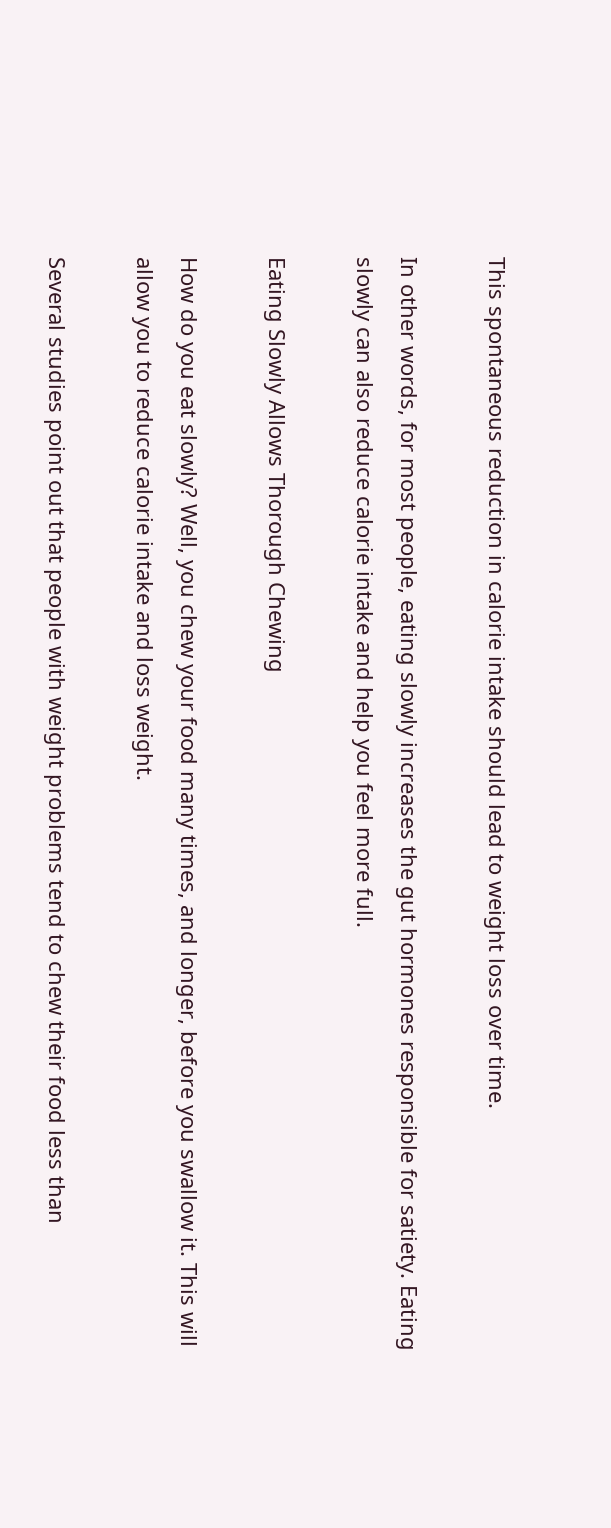This spontaneous reduction in calorie intake should lead to weight loss over time.

In other words, for most people, eating slowly increases the gut hormones responsible for satiety. Eating slowly can also reduce calorie intake and help you feel more full.

Eating Slowly Allows Thorough Chewing

How do you eat slowly? Well, you chew your food many times, and longer, before you swallow it. This will allow you to reduce calorie intake and loss weight.

Several studies point out that people with weight problems tend to chew their food less than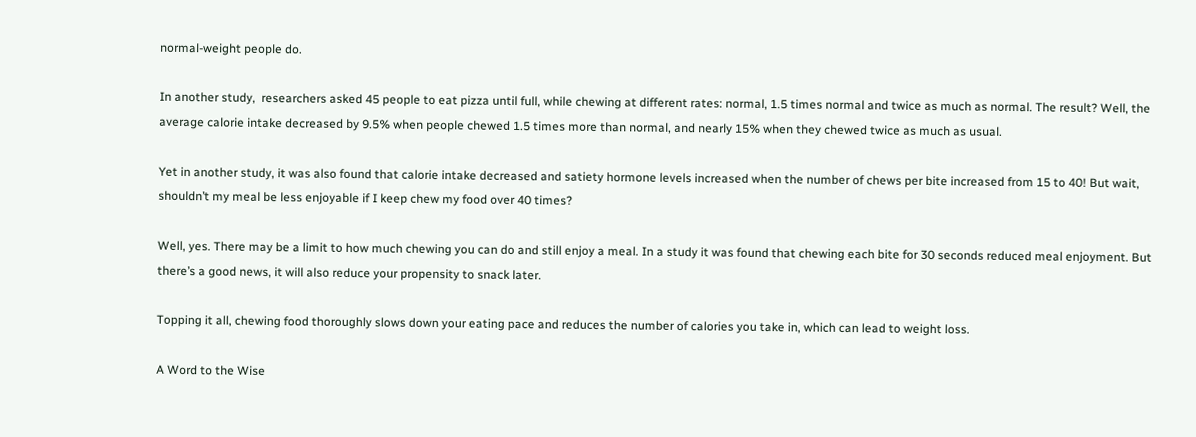normal-weight people do.

In another study,  researchers asked 45 people to eat pizza until full, while chewing at different rates: normal, 1.5 times normal and twice as much as normal. The result? Well, the average calorie intake decreased by 9.5% when people chewed 1.5 times more than normal, and nearly 15% when they chewed twice as much as usual.

Yet in another study, it was also found that calorie intake decreased and satiety hormone levels increased when the number of chews per bite increased from 15 to 40! But wait, shouldn’t my meal be less enjoyable if I keep chew my food over 40 times?

Well, yes. There may be a limit to how much chewing you can do and still enjoy a meal. In a study it was found that chewing each bite for 30 seconds reduced meal enjoyment. But there’s a good news, it will also reduce your propensity to snack later.

Topping it all, chewing food thoroughly slows down your eating pace and reduces the number of calories you take in, which can lead to weight loss.

A Word to the Wise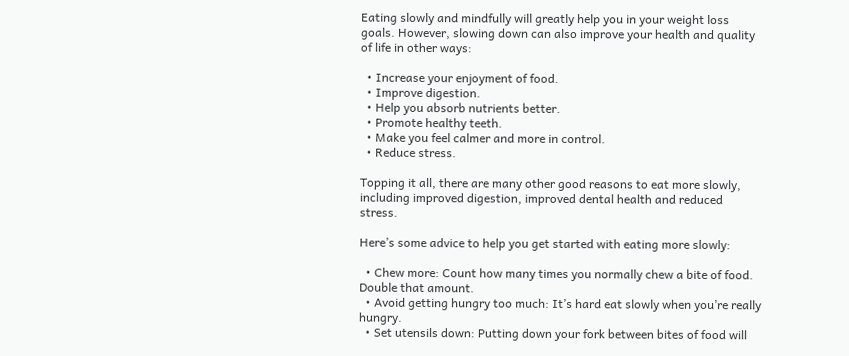Eating slowly and mindfully will greatly help you in your weight loss goals. However, slowing down can also improve your health and quality of life in other ways:

  • Increase your enjoyment of food.
  • Improve digestion.
  • Help you absorb nutrients better.
  • Promote healthy teeth.
  • Make you feel calmer and more in control.
  • Reduce stress.

Topping it all, there are many other good reasons to eat more slowly, including improved digestion, improved dental health and reduced stress.

Here’s some advice to help you get started with eating more slowly:

  • Chew more: Count how many times you normally chew a bite of food. Double that amount.
  • Avoid getting hungry too much: It’s hard eat slowly when you’re really hungry.
  • Set utensils down: Putting down your fork between bites of food will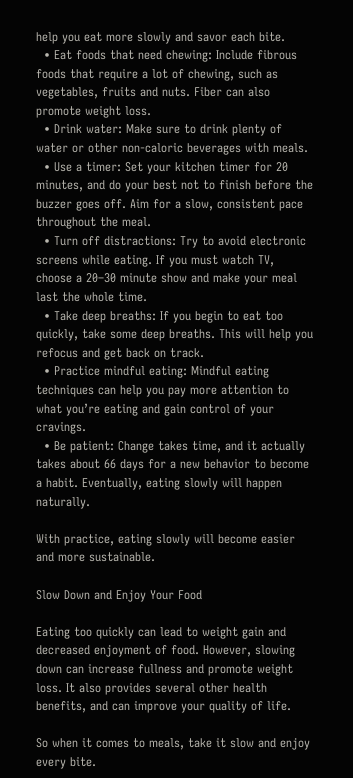help you eat more slowly and savor each bite.
  • Eat foods that need chewing: Include fibrous foods that require a lot of chewing, such as vegetables, fruits and nuts. Fiber can also promote weight loss.
  • Drink water: Make sure to drink plenty of water or other non-caloric beverages with meals.
  • Use a timer: Set your kitchen timer for 20 minutes, and do your best not to finish before the buzzer goes off. Aim for a slow, consistent pace throughout the meal.
  • Turn off distractions: Try to avoid electronic screens while eating. If you must watch TV, choose a 20–30 minute show and make your meal last the whole time.
  • Take deep breaths: If you begin to eat too quickly, take some deep breaths. This will help you refocus and get back on track.
  • Practice mindful eating: Mindful eating techniques can help you pay more attention to what you’re eating and gain control of your cravings.
  • Be patient: Change takes time, and it actually takes about 66 days for a new behavior to become a habit. Eventually, eating slowly will happen naturally.

With practice, eating slowly will become easier and more sustainable.

Slow Down and Enjoy Your Food

Eating too quickly can lead to weight gain and decreased enjoyment of food. However, slowing down can increase fullness and promote weight loss. It also provides several other health benefits, and can improve your quality of life.

So when it comes to meals, take it slow and enjoy every bite.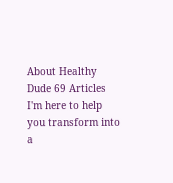About Healthy Dude 69 Articles
I'm here to help you transform into a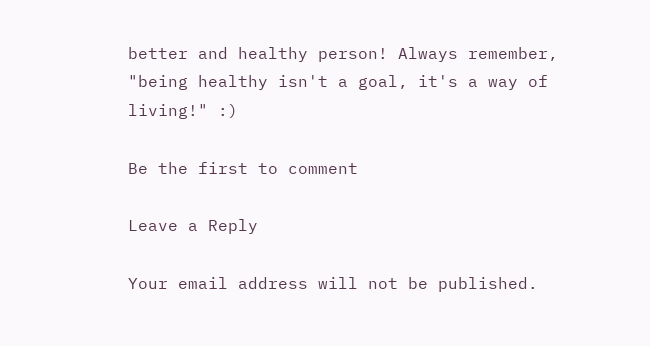better and healthy person! Always remember, "being healthy isn't a goal, it's a way of living!" :)

Be the first to comment

Leave a Reply

Your email address will not be published.